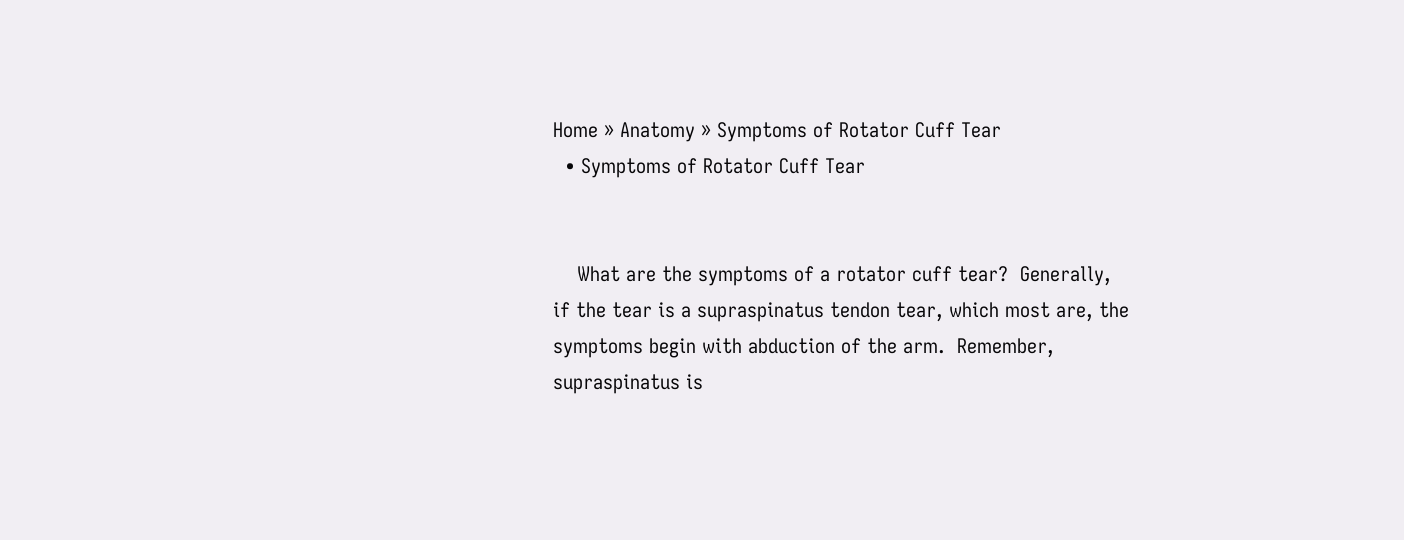Home » Anatomy » Symptoms of Rotator Cuff Tear
  • Symptoms of Rotator Cuff Tear


    What are the symptoms of a rotator cuff tear?  Generally, if the tear is a supraspinatus tendon tear, which most are, the symptoms begin with abduction of the arm.  Remember, supraspinatus is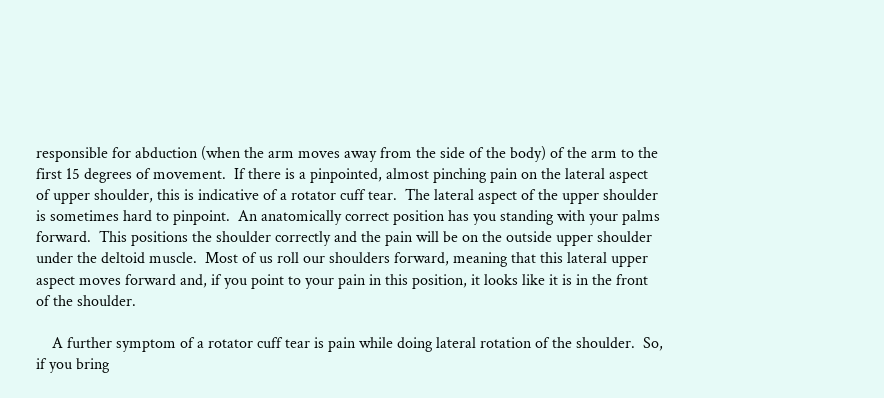responsible for abduction (when the arm moves away from the side of the body) of the arm to the first 15 degrees of movement.  If there is a pinpointed, almost pinching pain on the lateral aspect of upper shoulder, this is indicative of a rotator cuff tear.  The lateral aspect of the upper shoulder is sometimes hard to pinpoint.  An anatomically correct position has you standing with your palms forward.  This positions the shoulder correctly and the pain will be on the outside upper shoulder under the deltoid muscle.  Most of us roll our shoulders forward, meaning that this lateral upper aspect moves forward and, if you point to your pain in this position, it looks like it is in the front of the shoulder.

    A further symptom of a rotator cuff tear is pain while doing lateral rotation of the shoulder.  So, if you bring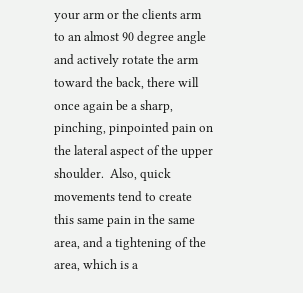your arm or the clients arm to an almost 90 degree angle and actively rotate the arm toward the back, there will once again be a sharp, pinching, pinpointed pain on the lateral aspect of the upper shoulder.  Also, quick movements tend to create this same pain in the same area, and a tightening of the area, which is a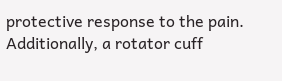protective response to the pain.  Additionally, a rotator cuff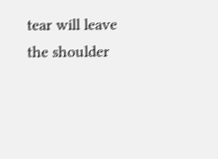tear will leave the shoulder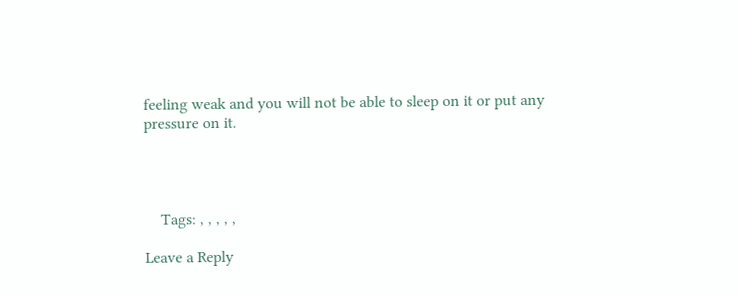feeling weak and you will not be able to sleep on it or put any pressure on it.




    Tags: , , , , ,

Leave a Reply